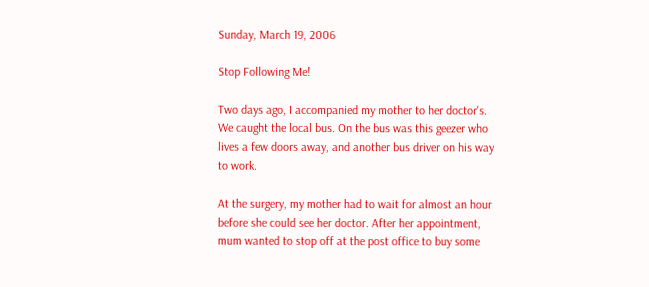Sunday, March 19, 2006

Stop Following Me!

Two days ago, I accompanied my mother to her doctor's. We caught the local bus. On the bus was this geezer who lives a few doors away, and another bus driver on his way to work.

At the surgery, my mother had to wait for almost an hour before she could see her doctor. After her appointment, mum wanted to stop off at the post office to buy some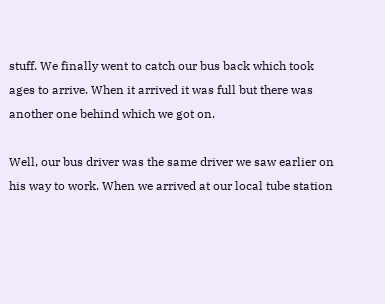stuff. We finally went to catch our bus back which took ages to arrive. When it arrived it was full but there was another one behind which we got on.

Well, our bus driver was the same driver we saw earlier on his way to work. When we arrived at our local tube station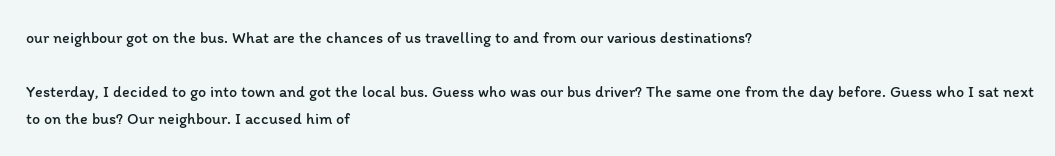our neighbour got on the bus. What are the chances of us travelling to and from our various destinations?

Yesterday, I decided to go into town and got the local bus. Guess who was our bus driver? The same one from the day before. Guess who I sat next to on the bus? Our neighbour. I accused him of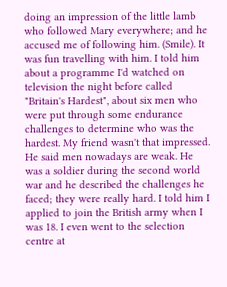doing an impression of the little lamb who followed Mary everywhere; and he accused me of following him. (Smile). It was fun travelling with him. I told him about a programme I'd watched on television the night before called "Britain's Hardest", about six men who were put through some endurance challenges to determine who was the hardest. My friend wasn't that impressed. He said men nowadays are weak. He was a soldier during the second world war and he described the challenges he faced; they were really hard. I told him I applied to join the British army when I was 18. I even went to the selection centre at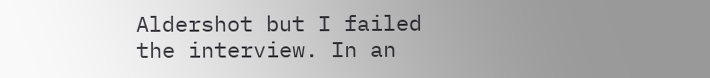Aldershot but I failed the interview. In an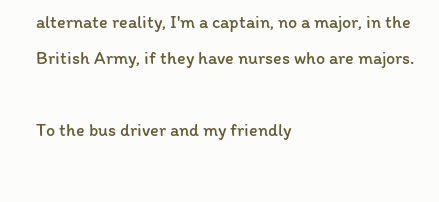alternate reality, I'm a captain, no a major, in the British Army, if they have nurses who are majors.

To the bus driver and my friendly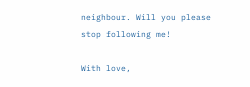neighbour. Will you please stop following me!

With love,